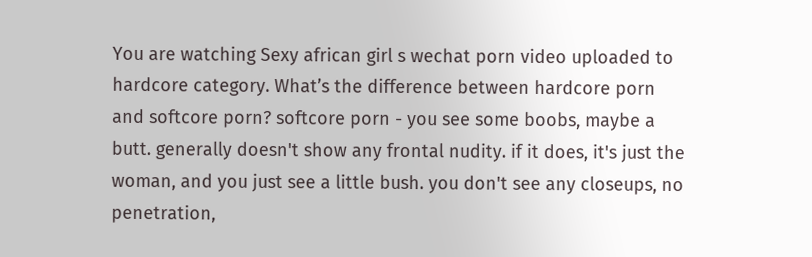You are watching Sexy african girl s wechat porn video uploaded to hardcore category. What’s the difference between hardcore porn and softcore porn? softcore porn - you see some boobs, maybe a butt. generally doesn't show any frontal nudity. if it does, it's just the woman, and you just see a little bush. you don't see any closeups, no penetration,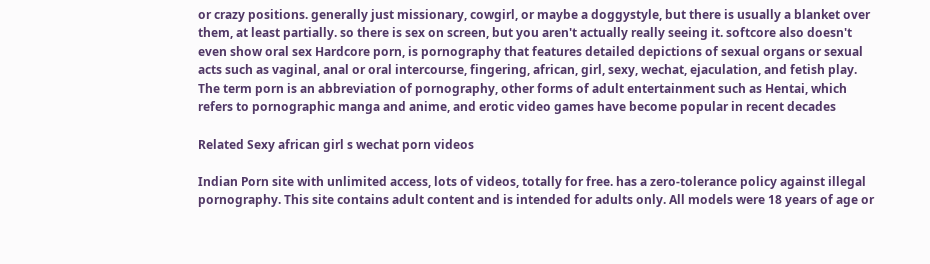or crazy positions. generally just missionary, cowgirl, or maybe a doggystyle, but there is usually a blanket over them, at least partially. so there is sex on screen, but you aren't actually really seeing it. softcore also doesn't even show oral sex Hardcore porn, is pornography that features detailed depictions of sexual organs or sexual acts such as vaginal, anal or oral intercourse, fingering, african, girl, sexy, wechat, ejaculation, and fetish play. The term porn is an abbreviation of pornography, other forms of adult entertainment such as Hentai, which refers to pornographic manga and anime, and erotic video games have become popular in recent decades

Related Sexy african girl s wechat porn videos

Indian Porn site with unlimited access, lots of videos, totally for free. has a zero-tolerance policy against illegal pornography. This site contains adult content and is intended for adults only. All models were 18 years of age or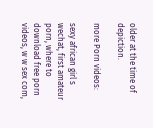older at the time of depiction.

more Porn videos:

sexy african girl s wechat, first amateur porn, where to download free porn videos, w w sex com,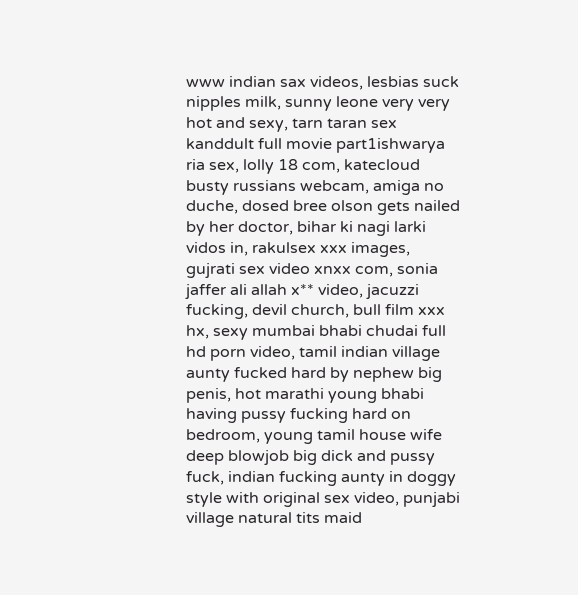www indian sax videos, lesbias suck nipples milk, sunny leone very very hot and sexy, tarn taran sex kanddult full movie part1ishwarya ria sex, lolly 18 com, katecloud busty russians webcam, amiga no duche, dosed bree olson gets nailed by her doctor, bihar ki nagi larki vidos in, rakulsex xxx images, gujrati sex video xnxx com, sonia jaffer ali allah x** video, jacuzzi fucking, devil church, bull film xxx hx, sexy mumbai bhabi chudai full hd porn video, tamil indian village aunty fucked hard by nephew big penis, hot marathi young bhabi having pussy fucking hard on bedroom, young tamil house wife deep blowjob big dick and pussy fuck, indian fucking aunty in doggy style with original sex video, punjabi village natural tits maid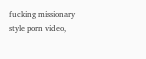fucking missionary style porn video,